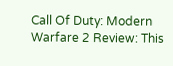Call Of Duty: Modern Warfare 2 Review: This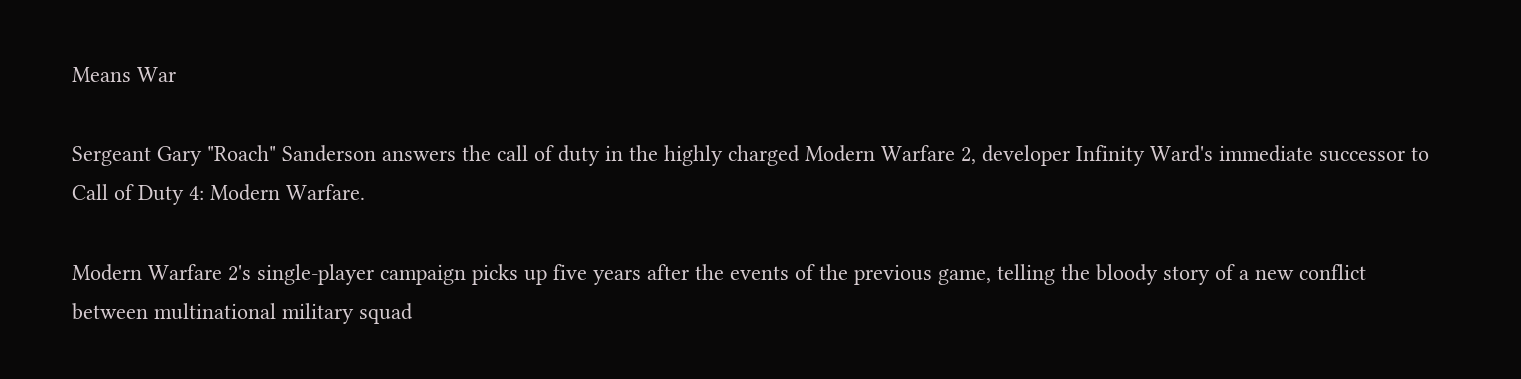Means War

Sergeant Gary "Roach" Sanderson answers the call of duty in the highly charged Modern Warfare 2, developer Infinity Ward's immediate successor to Call of Duty 4: Modern Warfare.

Modern Warfare 2's single-player campaign picks up five years after the events of the previous game, telling the bloody story of a new conflict between multinational military squad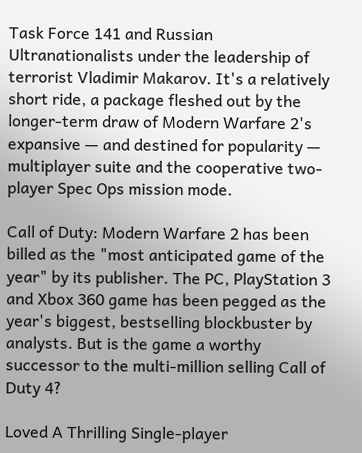Task Force 141 and Russian Ultranationalists under the leadership of terrorist Vladimir Makarov. It's a relatively short ride, a package fleshed out by the longer-term draw of Modern Warfare 2's expansive — and destined for popularity — multiplayer suite and the cooperative two-player Spec Ops mission mode.

Call of Duty: Modern Warfare 2 has been billed as the "most anticipated game of the year" by its publisher. The PC, PlayStation 3 and Xbox 360 game has been pegged as the year's biggest, bestselling blockbuster by analysts. But is the game a worthy successor to the multi-million selling Call of Duty 4?

Loved A Thrilling Single-player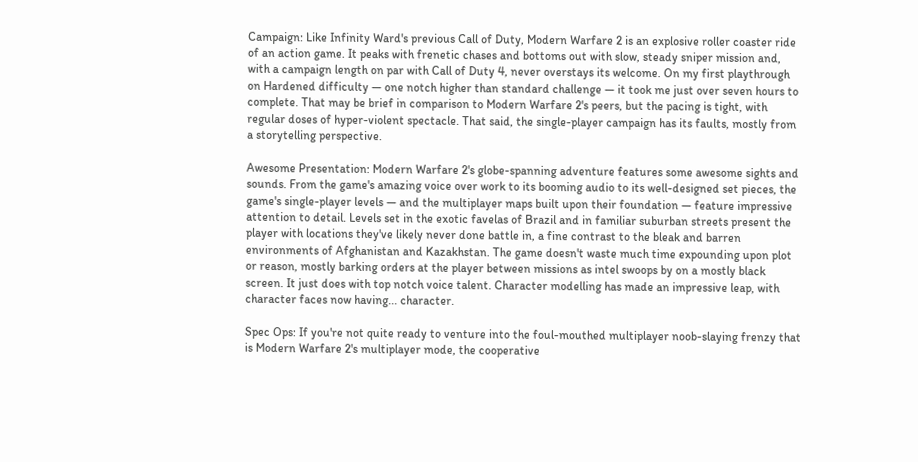Campaign: Like Infinity Ward's previous Call of Duty, Modern Warfare 2 is an explosive roller coaster ride of an action game. It peaks with frenetic chases and bottoms out with slow, steady sniper mission and, with a campaign length on par with Call of Duty 4, never overstays its welcome. On my first playthrough on Hardened difficulty — one notch higher than standard challenge — it took me just over seven hours to complete. That may be brief in comparison to Modern Warfare 2's peers, but the pacing is tight, with regular doses of hyper-violent spectacle. That said, the single-player campaign has its faults, mostly from a storytelling perspective.

Awesome Presentation: Modern Warfare 2's globe-spanning adventure features some awesome sights and sounds. From the game's amazing voice over work to its booming audio to its well-designed set pieces, the game's single-player levels — and the multiplayer maps built upon their foundation — feature impressive attention to detail. Levels set in the exotic favelas of Brazil and in familiar suburban streets present the player with locations they've likely never done battle in, a fine contrast to the bleak and barren environments of Afghanistan and Kazakhstan. The game doesn't waste much time expounding upon plot or reason, mostly barking orders at the player between missions as intel swoops by on a mostly black screen. It just does with top notch voice talent. Character modelling has made an impressive leap, with character faces now having... character.

Spec Ops: If you're not quite ready to venture into the foul-mouthed multiplayer noob-slaying frenzy that is Modern Warfare 2's multiplayer mode, the cooperative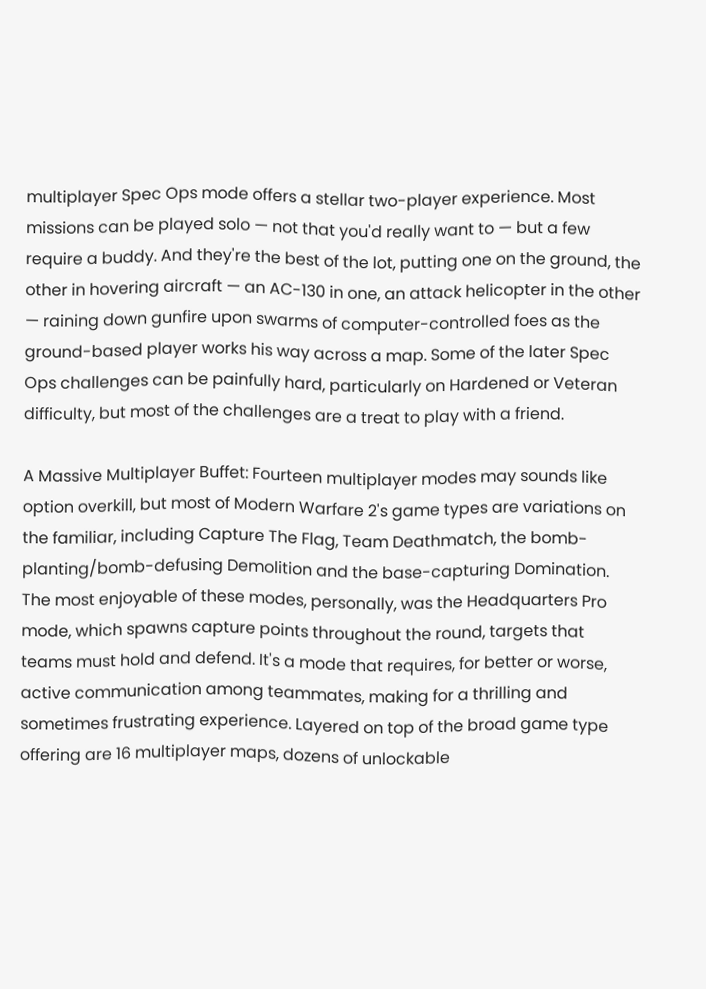multiplayer Spec Ops mode offers a stellar two-player experience. Most missions can be played solo — not that you'd really want to — but a few require a buddy. And they're the best of the lot, putting one on the ground, the other in hovering aircraft — an AC-130 in one, an attack helicopter in the other — raining down gunfire upon swarms of computer-controlled foes as the ground-based player works his way across a map. Some of the later Spec Ops challenges can be painfully hard, particularly on Hardened or Veteran difficulty, but most of the challenges are a treat to play with a friend.

A Massive Multiplayer Buffet: Fourteen multiplayer modes may sounds like option overkill, but most of Modern Warfare 2's game types are variations on the familiar, including Capture The Flag, Team Deathmatch, the bomb-planting/bomb-defusing Demolition and the base-capturing Domination. The most enjoyable of these modes, personally, was the Headquarters Pro mode, which spawns capture points throughout the round, targets that teams must hold and defend. It's a mode that requires, for better or worse, active communication among teammates, making for a thrilling and sometimes frustrating experience. Layered on top of the broad game type offering are 16 multiplayer maps, dozens of unlockable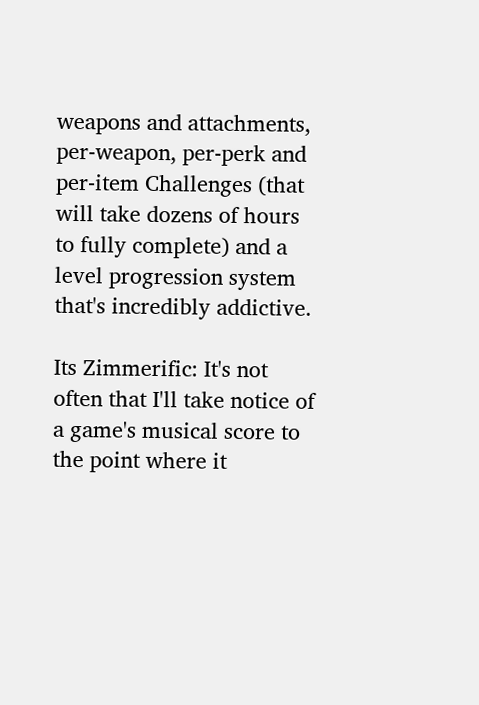weapons and attachments, per-weapon, per-perk and per-item Challenges (that will take dozens of hours to fully complete) and a level progression system that's incredibly addictive.

Its Zimmerific: It's not often that I'll take notice of a game's musical score to the point where it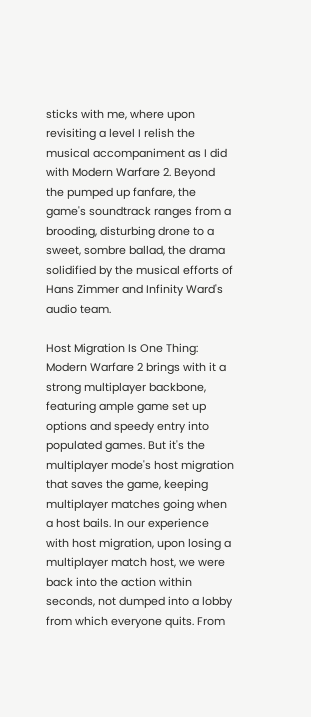sticks with me, where upon revisiting a level I relish the musical accompaniment as I did with Modern Warfare 2. Beyond the pumped up fanfare, the game's soundtrack ranges from a brooding, disturbing drone to a sweet, sombre ballad, the drama solidified by the musical efforts of Hans Zimmer and Infinity Ward's audio team.

Host Migration Is One Thing: Modern Warfare 2 brings with it a strong multiplayer backbone, featuring ample game set up options and speedy entry into populated games. But it's the multiplayer mode's host migration that saves the game, keeping multiplayer matches going when a host bails. In our experience with host migration, upon losing a multiplayer match host, we were back into the action within seconds, not dumped into a lobby from which everyone quits. From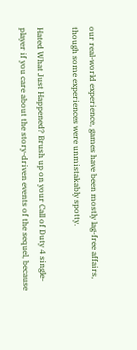our real-world experience, games have been mostly lag-free affairs, though some experiences were unmistakably spotty.

Hated What Just Happened? Brush up on your Call of Duty 4 single-player if you care about the story-driven events of the sequel, because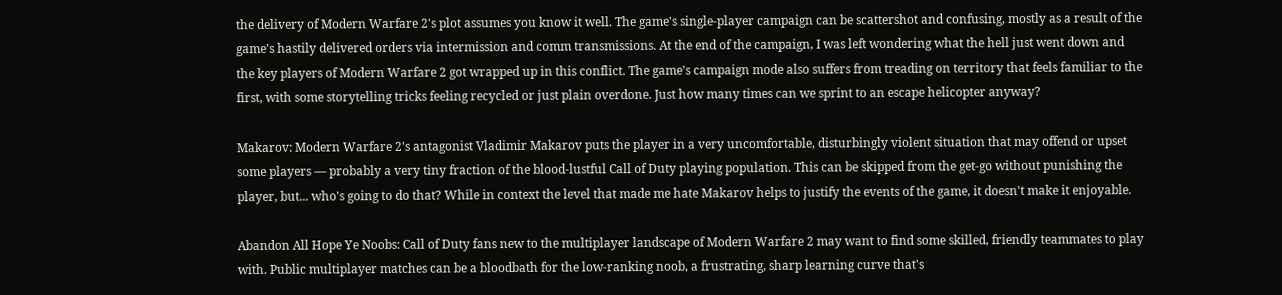the delivery of Modern Warfare 2's plot assumes you know it well. The game's single-player campaign can be scattershot and confusing, mostly as a result of the game's hastily delivered orders via intermission and comm transmissions. At the end of the campaign, I was left wondering what the hell just went down and the key players of Modern Warfare 2 got wrapped up in this conflict. The game's campaign mode also suffers from treading on territory that feels familiar to the first, with some storytelling tricks feeling recycled or just plain overdone. Just how many times can we sprint to an escape helicopter anyway?

Makarov: Modern Warfare 2's antagonist Vladimir Makarov puts the player in a very uncomfortable, disturbingly violent situation that may offend or upset some players — probably a very tiny fraction of the blood-lustful Call of Duty playing population. This can be skipped from the get-go without punishing the player, but... who's going to do that? While in context the level that made me hate Makarov helps to justify the events of the game, it doesn't make it enjoyable.

Abandon All Hope Ye Noobs: Call of Duty fans new to the multiplayer landscape of Modern Warfare 2 may want to find some skilled, friendly teammates to play with. Public multiplayer matches can be a bloodbath for the low-ranking noob, a frustrating, sharp learning curve that's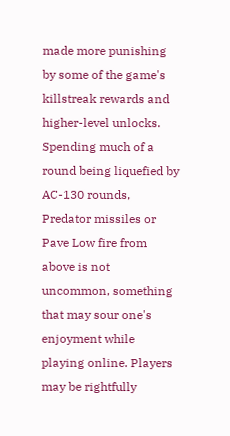made more punishing by some of the game's killstreak rewards and higher-level unlocks. Spending much of a round being liquefied by AC-130 rounds, Predator missiles or Pave Low fire from above is not uncommon, something that may sour one's enjoyment while playing online. Players may be rightfully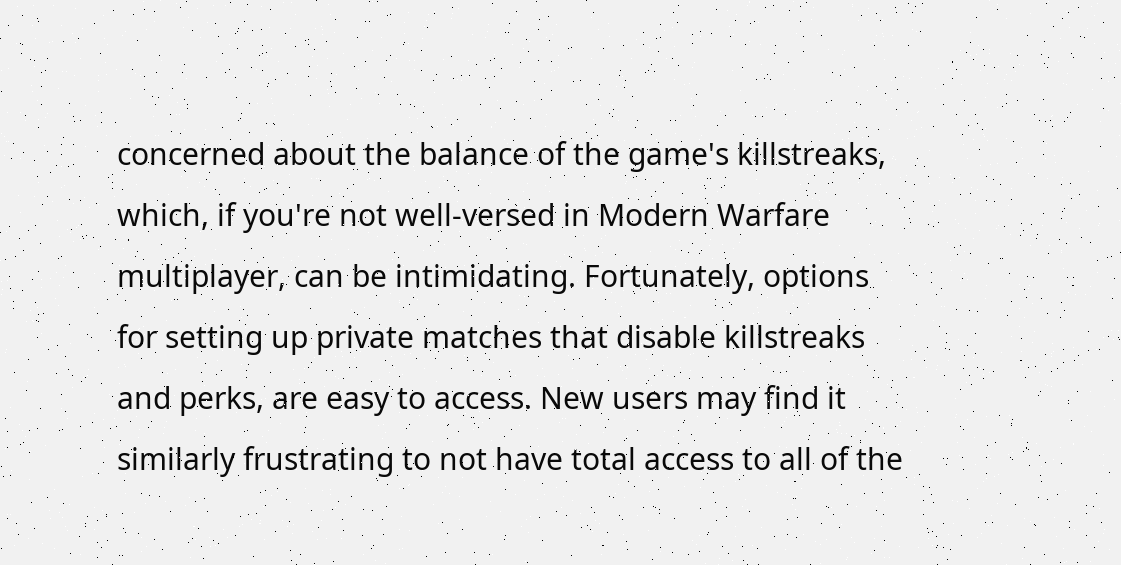concerned about the balance of the game's killstreaks, which, if you're not well-versed in Modern Warfare multiplayer, can be intimidating. Fortunately, options for setting up private matches that disable killstreaks and perks, are easy to access. New users may find it similarly frustrating to not have total access to all of the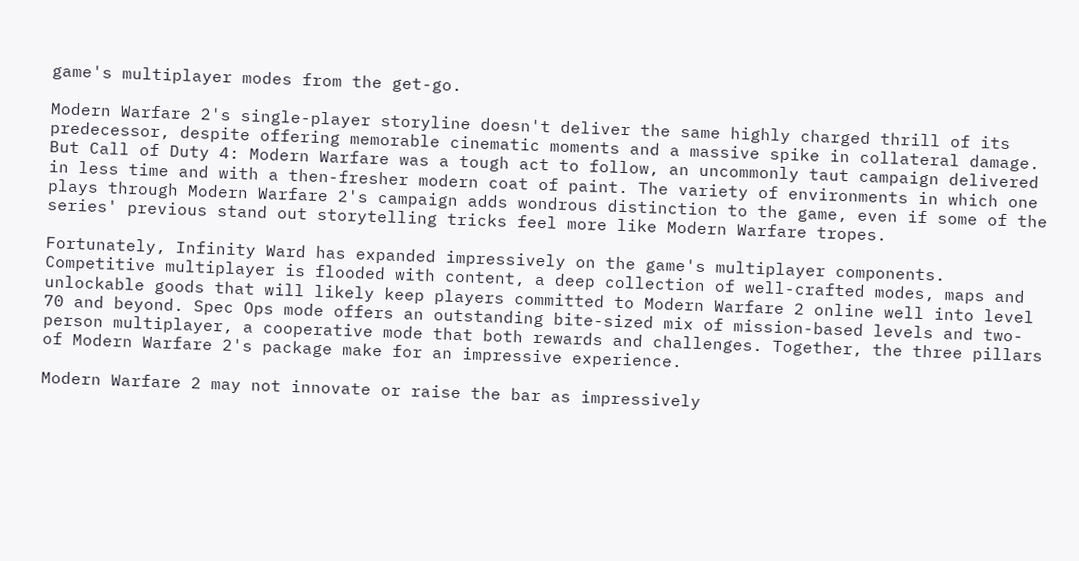game's multiplayer modes from the get-go.

Modern Warfare 2's single-player storyline doesn't deliver the same highly charged thrill of its predecessor, despite offering memorable cinematic moments and a massive spike in collateral damage. But Call of Duty 4: Modern Warfare was a tough act to follow, an uncommonly taut campaign delivered in less time and with a then-fresher modern coat of paint. The variety of environments in which one plays through Modern Warfare 2's campaign adds wondrous distinction to the game, even if some of the series' previous stand out storytelling tricks feel more like Modern Warfare tropes.

Fortunately, Infinity Ward has expanded impressively on the game's multiplayer components. Competitive multiplayer is flooded with content, a deep collection of well-crafted modes, maps and unlockable goods that will likely keep players committed to Modern Warfare 2 online well into level 70 and beyond. Spec Ops mode offers an outstanding bite-sized mix of mission-based levels and two-person multiplayer, a cooperative mode that both rewards and challenges. Together, the three pillars of Modern Warfare 2's package make for an impressive experience.

Modern Warfare 2 may not innovate or raise the bar as impressively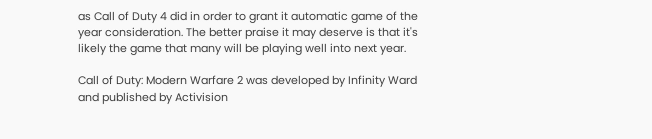as Call of Duty 4 did in order to grant it automatic game of the year consideration. The better praise it may deserve is that it's likely the game that many will be playing well into next year.

Call of Duty: Modern Warfare 2 was developed by Infinity Ward and published by Activision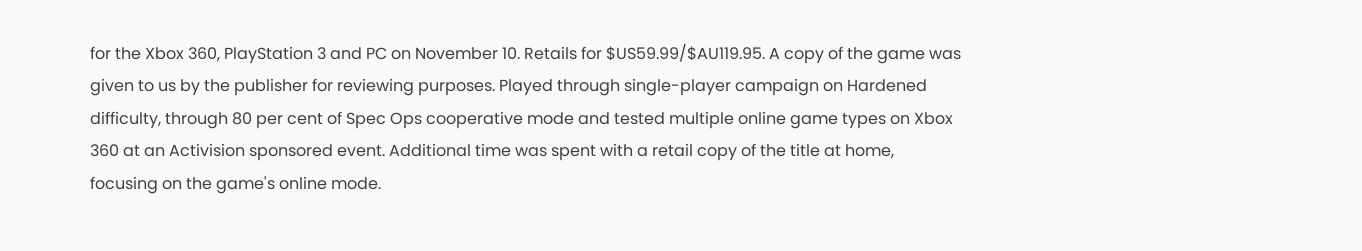for the Xbox 360, PlayStation 3 and PC on November 10. Retails for $US59.99/$AU119.95. A copy of the game was given to us by the publisher for reviewing purposes. Played through single-player campaign on Hardened difficulty, through 80 per cent of Spec Ops cooperative mode and tested multiple online game types on Xbox 360 at an Activision sponsored event. Additional time was spent with a retail copy of the title at home, focusing on the game's online mode.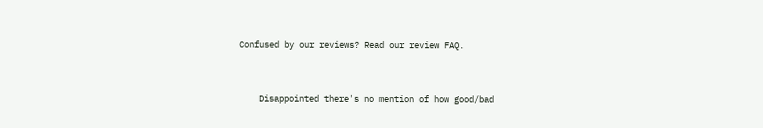Confused by our reviews? Read our review FAQ.


    Disappointed there's no mention of how good/bad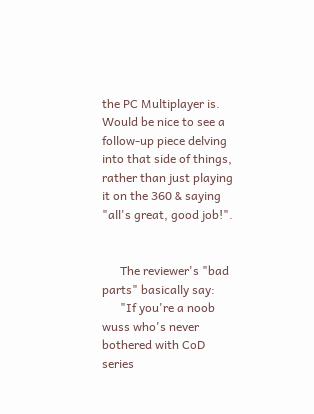the PC Multiplayer is. Would be nice to see a follow-up piece delving into that side of things, rather than just playing it on the 360 & saying "all's great, good job!".


      The reviewer's "bad parts" basically say:
      "If you're a noob wuss who's never bothered with CoD series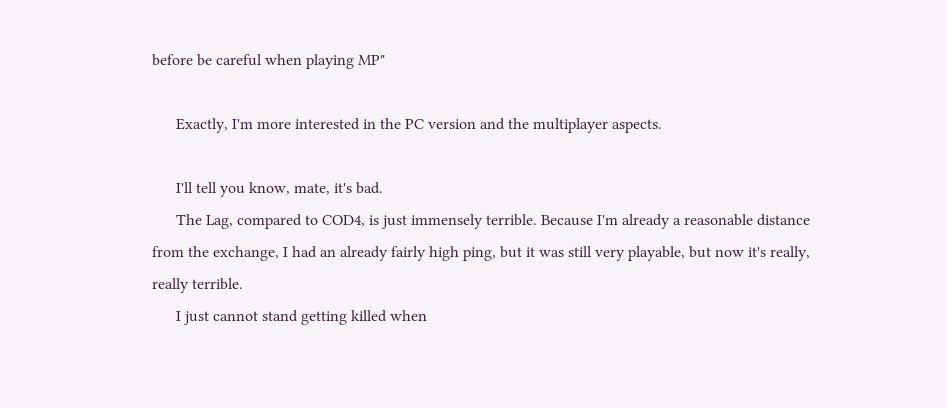before be careful when playing MP"

      Exactly, I'm more interested in the PC version and the multiplayer aspects.

      I'll tell you know, mate, it's bad.
      The Lag, compared to COD4, is just immensely terrible. Because I'm already a reasonable distance from the exchange, I had an already fairly high ping, but it was still very playable, but now it's really, really terrible.
      I just cannot stand getting killed when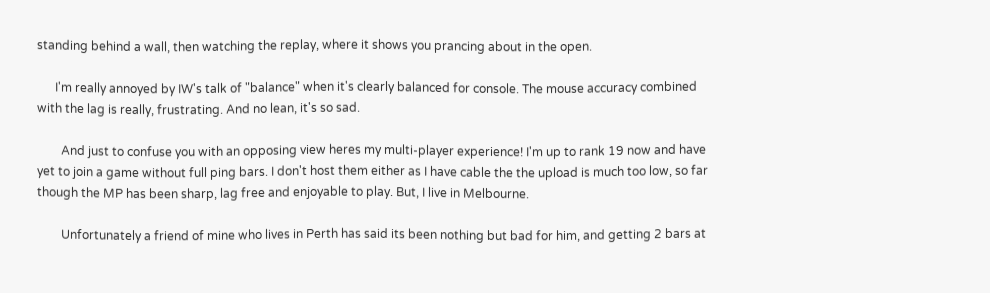standing behind a wall, then watching the replay, where it shows you prancing about in the open.

      I'm really annoyed by IW's talk of "balance" when it's clearly balanced for console. The mouse accuracy combined with the lag is really, frustrating. And no lean, it's so sad.

        And just to confuse you with an opposing view heres my multi-player experience! I'm up to rank 19 now and have yet to join a game without full ping bars. I don't host them either as I have cable the the upload is much too low, so far though the MP has been sharp, lag free and enjoyable to play. But, I live in Melbourne.

        Unfortunately a friend of mine who lives in Perth has said its been nothing but bad for him, and getting 2 bars at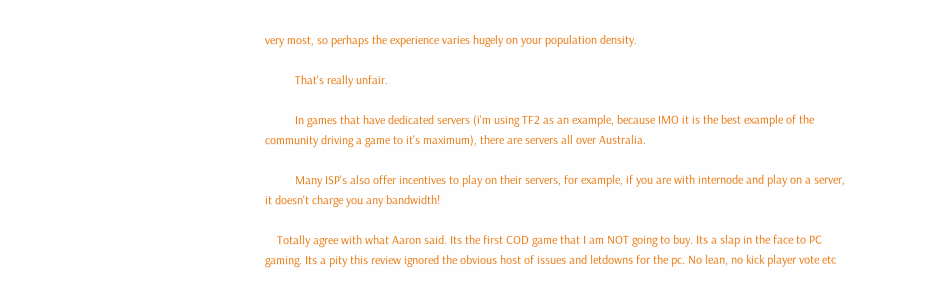very most, so perhaps the experience varies hugely on your population density.

          That's really unfair.

          In games that have dedicated servers (i'm using TF2 as an example, because IMO it is the best example of the community driving a game to it's maximum), there are servers all over Australia.

          Many ISP's also offer incentives to play on their servers, for example, if you are with internode and play on a server, it doesn't charge you any bandwidth!

    Totally agree with what Aaron said. Its the first COD game that I am NOT going to buy. Its a slap in the face to PC gaming. Its a pity this review ignored the obvious host of issues and letdowns for the pc. No lean, no kick player vote etc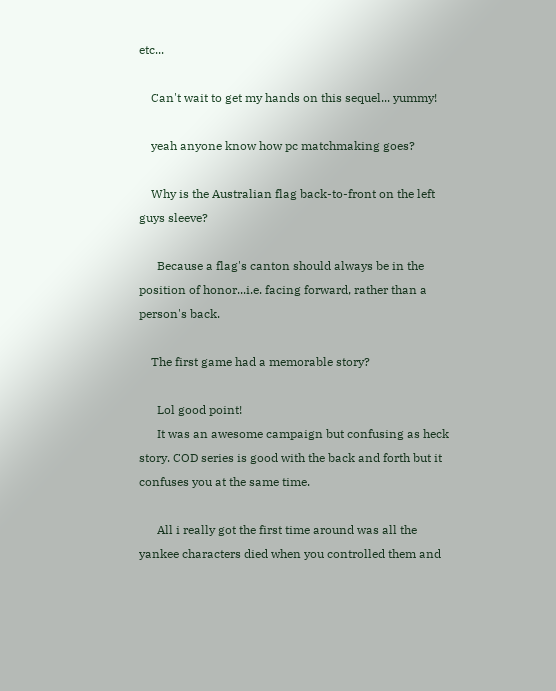etc...

    Can't wait to get my hands on this sequel... yummy!

    yeah anyone know how pc matchmaking goes?

    Why is the Australian flag back-to-front on the left guys sleeve?

      Because a flag's canton should always be in the position of honor...i.e. facing forward, rather than a person's back.

    The first game had a memorable story?

      Lol good point!
      It was an awesome campaign but confusing as heck story. COD series is good with the back and forth but it confuses you at the same time.

      All i really got the first time around was all the yankee characters died when you controlled them and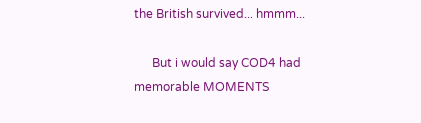the British survived... hmmm...

      But i would say COD4 had memorable MOMENTS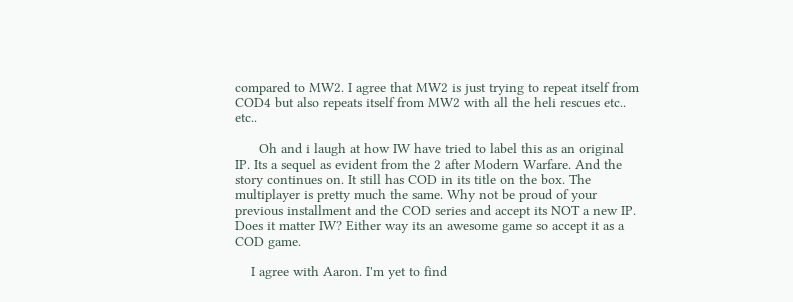compared to MW2. I agree that MW2 is just trying to repeat itself from COD4 but also repeats itself from MW2 with all the heli rescues etc.. etc..

      Oh and i laugh at how IW have tried to label this as an original IP. Its a sequel as evident from the 2 after Modern Warfare. And the story continues on. It still has COD in its title on the box. The multiplayer is pretty much the same. Why not be proud of your previous installment and the COD series and accept its NOT a new IP. Does it matter IW? Either way its an awesome game so accept it as a COD game.

    I agree with Aaron. I'm yet to find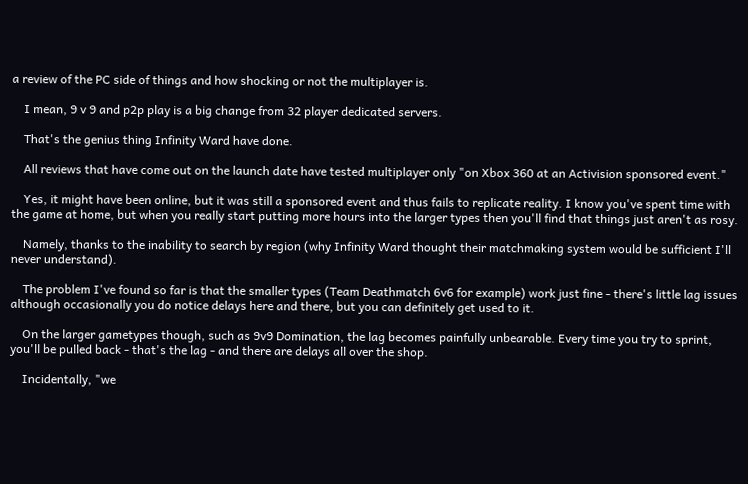a review of the PC side of things and how shocking or not the multiplayer is.

    I mean, 9 v 9 and p2p play is a big change from 32 player dedicated servers.

    That's the genius thing Infinity Ward have done.

    All reviews that have come out on the launch date have tested multiplayer only "on Xbox 360 at an Activision sponsored event."

    Yes, it might have been online, but it was still a sponsored event and thus fails to replicate reality. I know you've spent time with the game at home, but when you really start putting more hours into the larger types then you'll find that things just aren't as rosy.

    Namely, thanks to the inability to search by region (why Infinity Ward thought their matchmaking system would be sufficient I'll never understand).

    The problem I've found so far is that the smaller types (Team Deathmatch 6v6 for example) work just fine - there's little lag issues although occasionally you do notice delays here and there, but you can definitely get used to it.

    On the larger gametypes though, such as 9v9 Domination, the lag becomes painfully unbearable. Every time you try to sprint, you'll be pulled back - that's the lag - and there are delays all over the shop.

    Incidentally, "we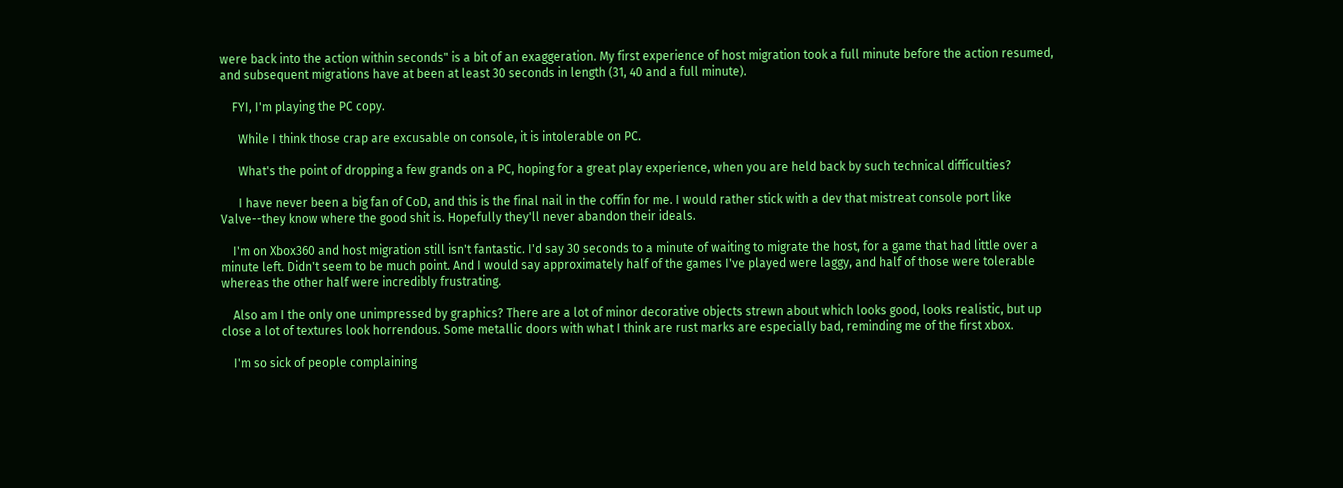were back into the action within seconds" is a bit of an exaggeration. My first experience of host migration took a full minute before the action resumed, and subsequent migrations have at been at least 30 seconds in length (31, 40 and a full minute).

    FYI, I'm playing the PC copy.

      While I think those crap are excusable on console, it is intolerable on PC.

      What's the point of dropping a few grands on a PC, hoping for a great play experience, when you are held back by such technical difficulties?

      I have never been a big fan of CoD, and this is the final nail in the coffin for me. I would rather stick with a dev that mistreat console port like Valve--they know where the good shit is. Hopefully they'll never abandon their ideals.

    I'm on Xbox360 and host migration still isn't fantastic. I'd say 30 seconds to a minute of waiting to migrate the host, for a game that had little over a minute left. Didn't seem to be much point. And I would say approximately half of the games I've played were laggy, and half of those were tolerable whereas the other half were incredibly frustrating.

    Also am I the only one unimpressed by graphics? There are a lot of minor decorative objects strewn about which looks good, looks realistic, but up close a lot of textures look horrendous. Some metallic doors with what I think are rust marks are especially bad, reminding me of the first xbox.

    I'm so sick of people complaining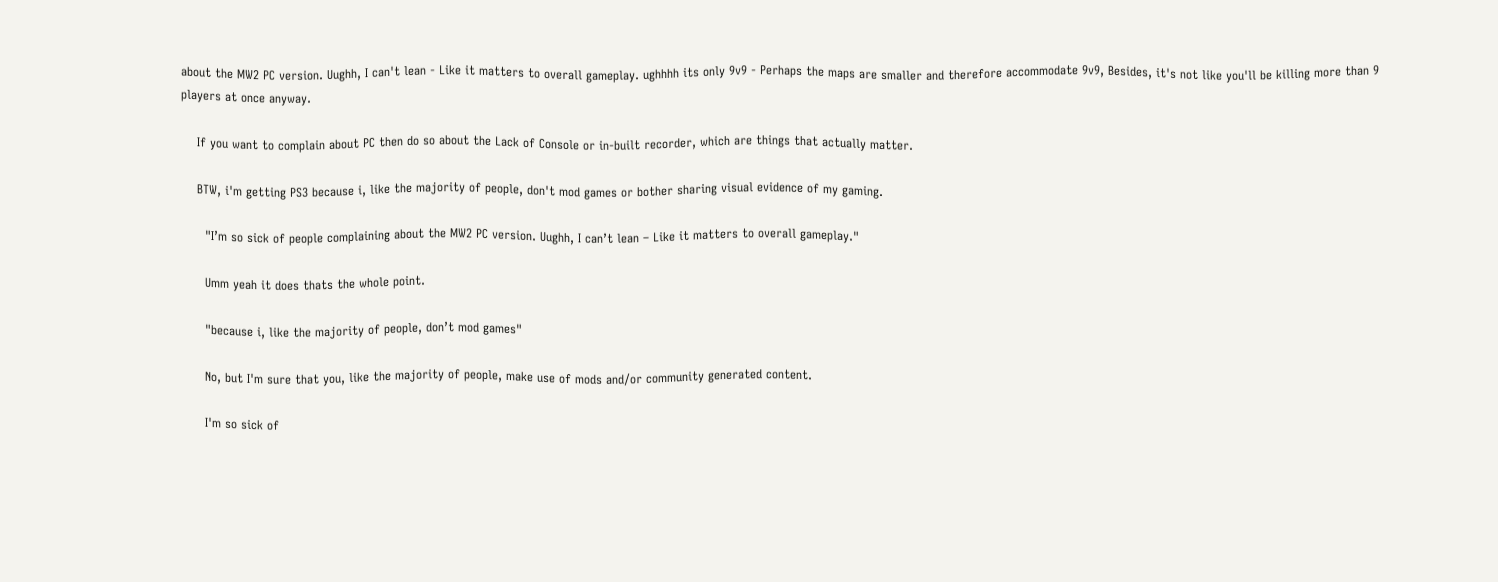about the MW2 PC version. Uughh, I can't lean - Like it matters to overall gameplay. ughhhh its only 9v9 - Perhaps the maps are smaller and therefore accommodate 9v9, Besides, it's not like you'll be killing more than 9 players at once anyway.

    If you want to complain about PC then do so about the Lack of Console or in-built recorder, which are things that actually matter.

    BTW, i'm getting PS3 because i, like the majority of people, don't mod games or bother sharing visual evidence of my gaming.

      "I’m so sick of people complaining about the MW2 PC version. Uughh, I can’t lean – Like it matters to overall gameplay."

      Umm yeah it does thats the whole point.

      "because i, like the majority of people, don’t mod games"

      No, but I'm sure that you, like the majority of people, make use of mods and/or community generated content.

      I'm so sick of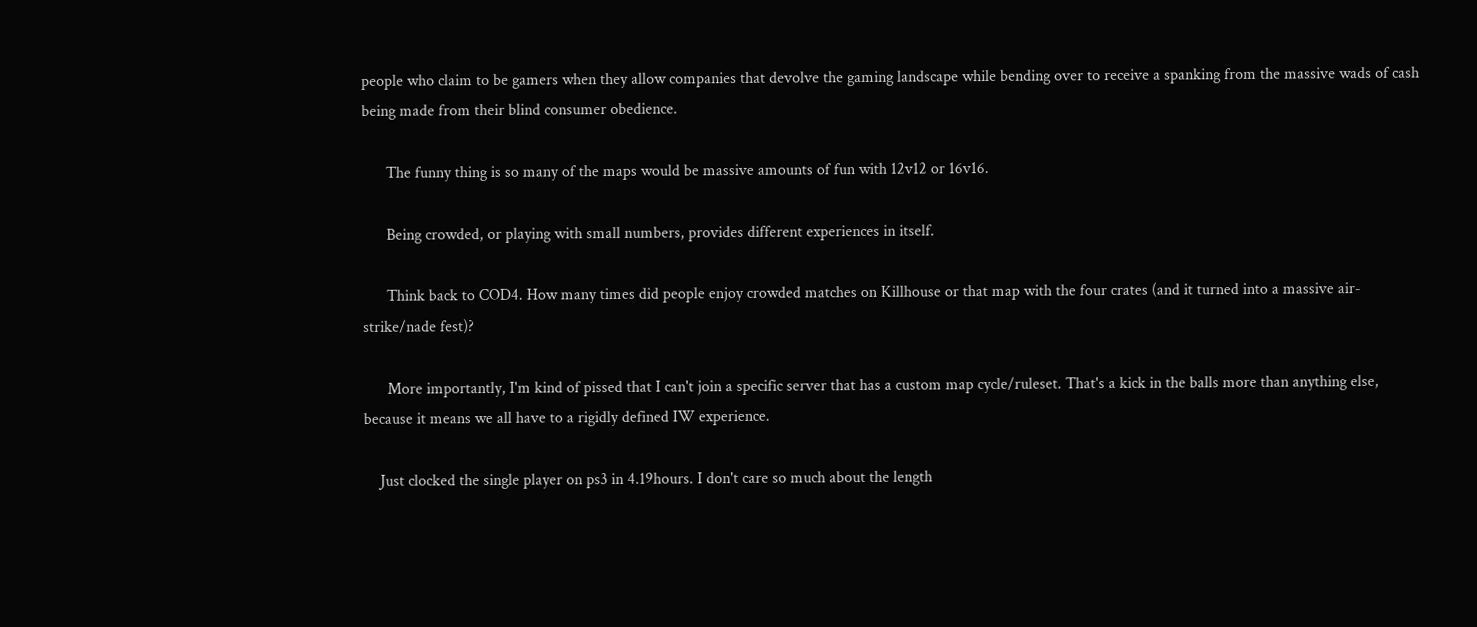people who claim to be gamers when they allow companies that devolve the gaming landscape while bending over to receive a spanking from the massive wads of cash being made from their blind consumer obedience.

      The funny thing is so many of the maps would be massive amounts of fun with 12v12 or 16v16.

      Being crowded, or playing with small numbers, provides different experiences in itself.

      Think back to COD4. How many times did people enjoy crowded matches on Killhouse or that map with the four crates (and it turned into a massive air-strike/nade fest)?

      More importantly, I'm kind of pissed that I can't join a specific server that has a custom map cycle/ruleset. That's a kick in the balls more than anything else, because it means we all have to a rigidly defined IW experience.

    Just clocked the single player on ps3 in 4.19hours. I don't care so much about the length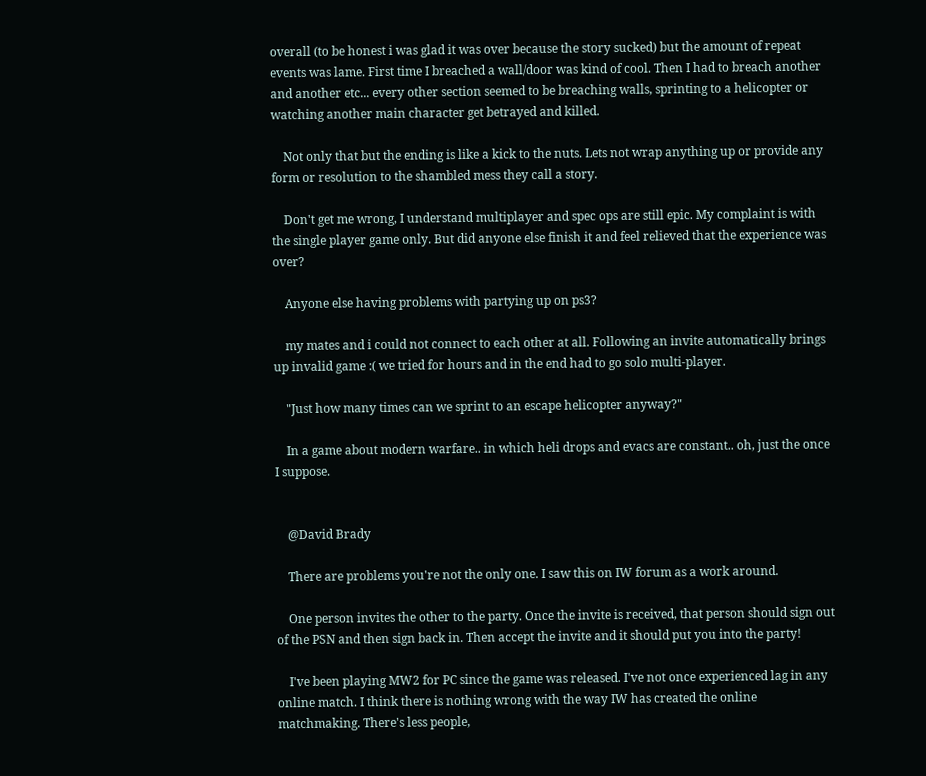overall (to be honest i was glad it was over because the story sucked) but the amount of repeat events was lame. First time I breached a wall/door was kind of cool. Then I had to breach another and another etc... every other section seemed to be breaching walls, sprinting to a helicopter or watching another main character get betrayed and killed.

    Not only that but the ending is like a kick to the nuts. Lets not wrap anything up or provide any form or resolution to the shambled mess they call a story.

    Don't get me wrong, I understand multiplayer and spec ops are still epic. My complaint is with the single player game only. But did anyone else finish it and feel relieved that the experience was over?

    Anyone else having problems with partying up on ps3?

    my mates and i could not connect to each other at all. Following an invite automatically brings up invalid game :( we tried for hours and in the end had to go solo multi-player.

    "Just how many times can we sprint to an escape helicopter anyway?"

    In a game about modern warfare.. in which heli drops and evacs are constant.. oh, just the once I suppose.


    @David Brady

    There are problems you're not the only one. I saw this on IW forum as a work around.

    One person invites the other to the party. Once the invite is received, that person should sign out of the PSN and then sign back in. Then accept the invite and it should put you into the party!

    I've been playing MW2 for PC since the game was released. I've not once experienced lag in any online match. I think there is nothing wrong with the way IW has created the online matchmaking. There's less people,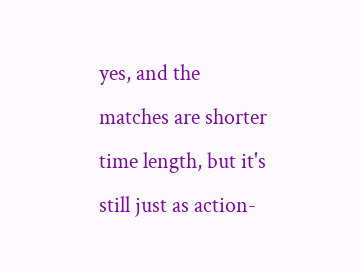yes, and the matches are shorter time length, but it's still just as action-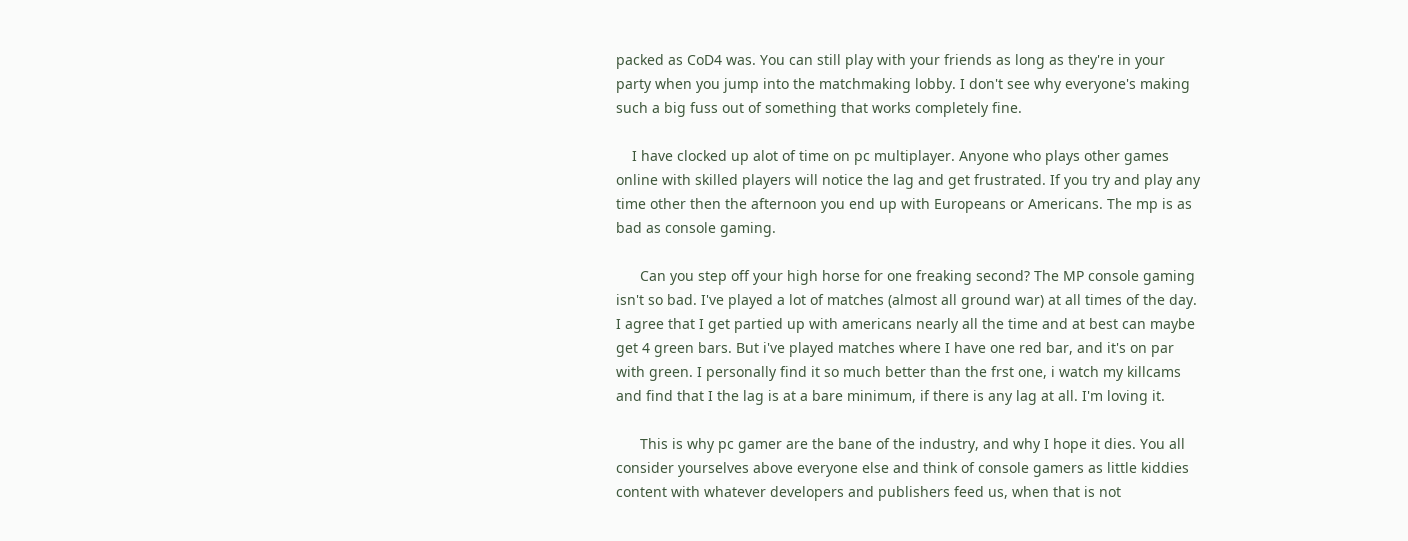packed as CoD4 was. You can still play with your friends as long as they're in your party when you jump into the matchmaking lobby. I don't see why everyone's making such a big fuss out of something that works completely fine.

    I have clocked up alot of time on pc multiplayer. Anyone who plays other games online with skilled players will notice the lag and get frustrated. If you try and play any time other then the afternoon you end up with Europeans or Americans. The mp is as bad as console gaming.

      Can you step off your high horse for one freaking second? The MP console gaming isn't so bad. I've played a lot of matches (almost all ground war) at all times of the day. I agree that I get partied up with americans nearly all the time and at best can maybe get 4 green bars. But i've played matches where I have one red bar, and it's on par with green. I personally find it so much better than the frst one, i watch my killcams and find that I the lag is at a bare minimum, if there is any lag at all. I'm loving it.

      This is why pc gamer are the bane of the industry, and why I hope it dies. You all consider yourselves above everyone else and think of console gamers as little kiddies content with whatever developers and publishers feed us, when that is not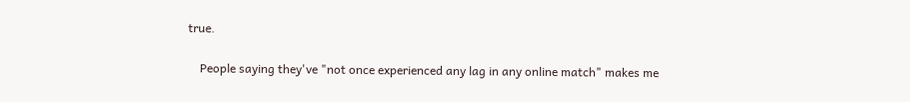true.

    People saying they've "not once experienced any lag in any online match" makes me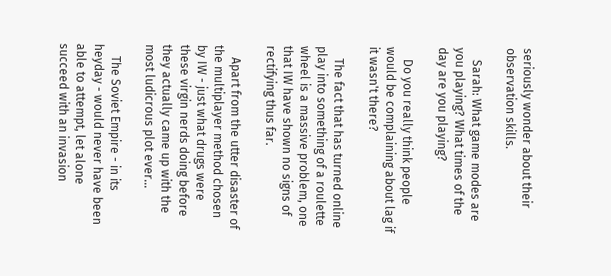seriously wonder about their observation skills.

    Sarah: What game modes are you playing? What times of the day are you playing?

    Do you really think people would be complaining about lag if it wasn't there?

    The fact that has turned online play into something of a roulette wheel is a massive problem, one that IW have shown no signs of rectifying thus far.

    Apart from the utter disaster of the multiplayer method chosen by IW - just what drugs were these virgin nerds doing before they actually came up with the most ludicrous plot ever...

    The Soviet Empire - in its heyday - would never have been able to attempt, let alone succeed with an invasion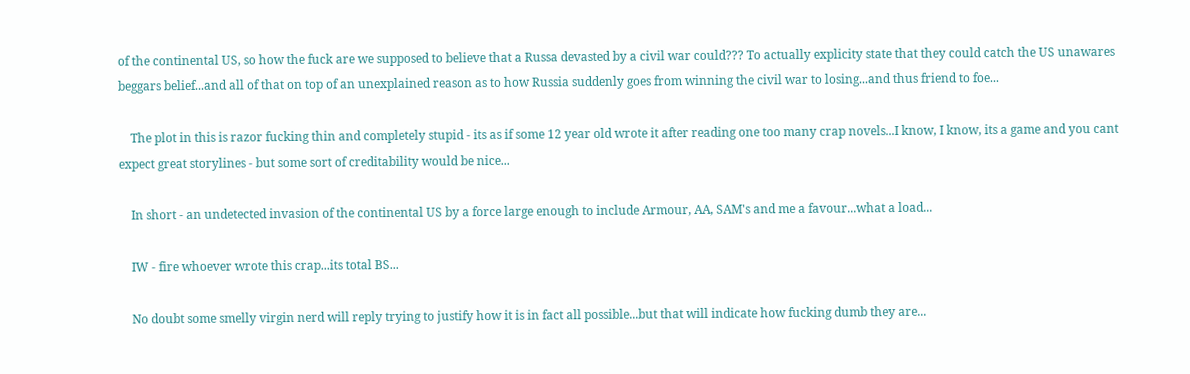of the continental US, so how the fuck are we supposed to believe that a Russa devasted by a civil war could??? To actually explicity state that they could catch the US unawares beggars belief...and all of that on top of an unexplained reason as to how Russia suddenly goes from winning the civil war to losing...and thus friend to foe...

    The plot in this is razor fucking thin and completely stupid - its as if some 12 year old wrote it after reading one too many crap novels...I know, I know, its a game and you cant expect great storylines - but some sort of creditability would be nice...

    In short - an undetected invasion of the continental US by a force large enough to include Armour, AA, SAM's and me a favour...what a load...

    IW - fire whoever wrote this crap...its total BS...

    No doubt some smelly virgin nerd will reply trying to justify how it is in fact all possible...but that will indicate how fucking dumb they are...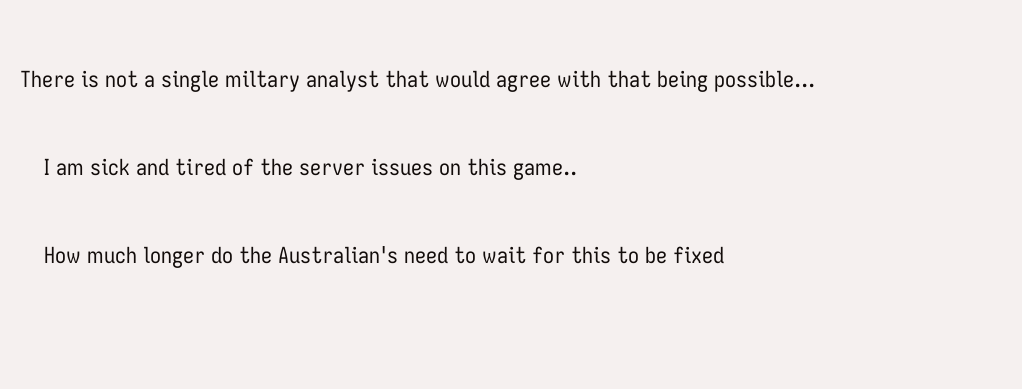There is not a single miltary analyst that would agree with that being possible...

    I am sick and tired of the server issues on this game..

    How much longer do the Australian's need to wait for this to be fixed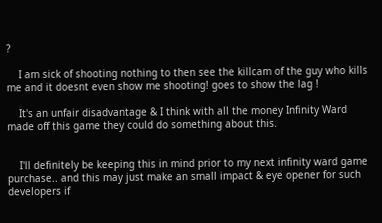?

    I am sick of shooting nothing to then see the killcam of the guy who kills me and it doesnt even show me shooting! goes to show the lag !

    It's an unfair disadvantage & I think with all the money Infinity Ward made off this game they could do something about this.


    I'll definitely be keeping this in mind prior to my next infinity ward game purchase.. and this may just make an small impact & eye opener for such developers if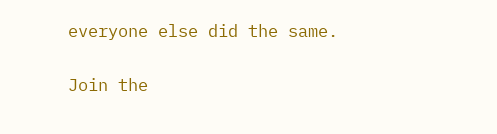everyone else did the same.

Join the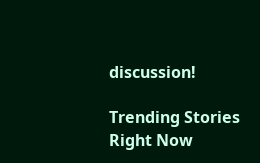discussion!

Trending Stories Right Now